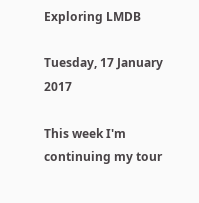Exploring LMDB

Tuesday, 17 January 2017

This week I'm continuing my tour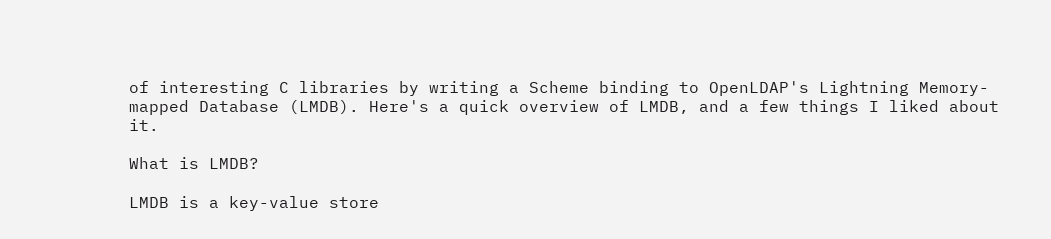of interesting C libraries by writing a Scheme binding to OpenLDAP's Lightning Memory-mapped Database (LMDB). Here's a quick overview of LMDB, and a few things I liked about it.

What is LMDB?

LMDB is a key-value store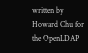written by Howard Chu for the OpenLDAP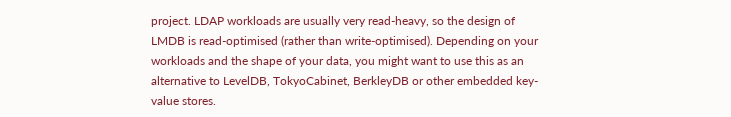project. LDAP workloads are usually very read-heavy, so the design of LMDB is read-optimised (rather than write-optimised). Depending on your workloads and the shape of your data, you might want to use this as an alternative to LevelDB, TokyoCabinet, BerkleyDB or other embedded key-value stores.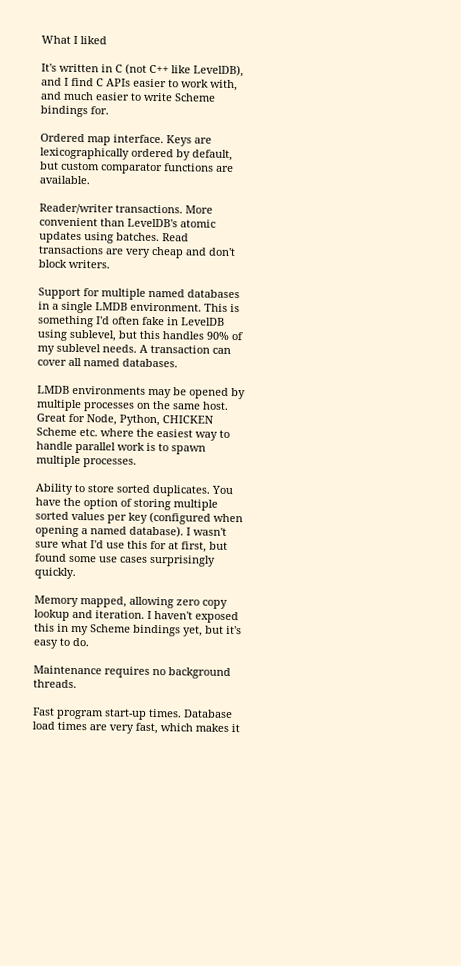What I liked

It's written in C (not C++ like LevelDB), and I find C APIs easier to work with, and much easier to write Scheme bindings for.

Ordered map interface. Keys are lexicographically ordered by default, but custom comparator functions are available.

Reader/writer transactions. More convenient than LevelDB's atomic updates using batches. Read transactions are very cheap and don't block writers.

Support for multiple named databases in a single LMDB environment. This is something I'd often fake in LevelDB using sublevel, but this handles 90% of my sublevel needs. A transaction can cover all named databases.

LMDB environments may be opened by multiple processes on the same host. Great for Node, Python, CHICKEN Scheme etc. where the easiest way to handle parallel work is to spawn multiple processes.

Ability to store sorted duplicates. You have the option of storing multiple sorted values per key (configured when opening a named database). I wasn't sure what I'd use this for at first, but found some use cases surprisingly quickly.

Memory mapped, allowing zero copy lookup and iteration. I haven't exposed this in my Scheme bindings yet, but it's easy to do.

Maintenance requires no background threads.

Fast program start-up times. Database load times are very fast, which makes it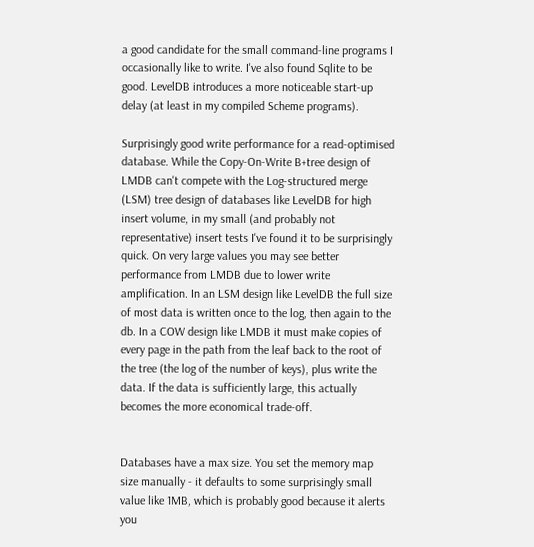a good candidate for the small command-line programs I occasionally like to write. I've also found Sqlite to be good. LevelDB introduces a more noticeable start-up delay (at least in my compiled Scheme programs).

Surprisingly good write performance for a read-optimised database. While the Copy-On-Write B+tree design of LMDB can't compete with the Log-structured merge (LSM) tree design of databases like LevelDB for high insert volume, in my small (and probably not representative) insert tests I've found it to be surprisingly quick. On very large values you may see better performance from LMDB due to lower write amplification. In an LSM design like LevelDB the full size of most data is written once to the log, then again to the db. In a COW design like LMDB it must make copies of every page in the path from the leaf back to the root of the tree (the log of the number of keys), plus write the data. If the data is sufficiently large, this actually becomes the more economical trade-off.


Databases have a max size. You set the memory map size manually - it defaults to some surprisingly small value like 1MB, which is probably good because it alerts you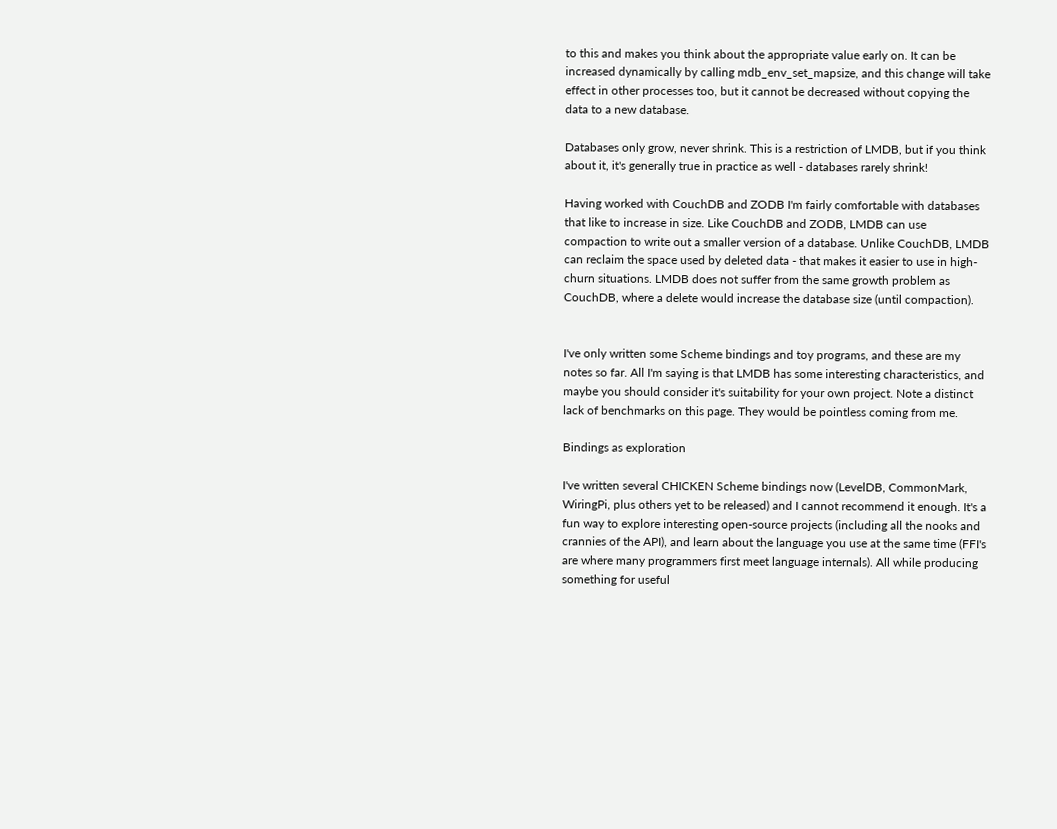to this and makes you think about the appropriate value early on. It can be increased dynamically by calling mdb_env_set_mapsize, and this change will take effect in other processes too, but it cannot be decreased without copying the data to a new database.

Databases only grow, never shrink. This is a restriction of LMDB, but if you think about it, it's generally true in practice as well - databases rarely shrink!

Having worked with CouchDB and ZODB I'm fairly comfortable with databases that like to increase in size. Like CouchDB and ZODB, LMDB can use compaction to write out a smaller version of a database. Unlike CouchDB, LMDB can reclaim the space used by deleted data - that makes it easier to use in high-churn situations. LMDB does not suffer from the same growth problem as CouchDB, where a delete would increase the database size (until compaction).


I've only written some Scheme bindings and toy programs, and these are my notes so far. All I'm saying is that LMDB has some interesting characteristics, and maybe you should consider it's suitability for your own project. Note a distinct lack of benchmarks on this page. They would be pointless coming from me.

Bindings as exploration

I've written several CHICKEN Scheme bindings now (LevelDB, CommonMark, WiringPi, plus others yet to be released) and I cannot recommend it enough. It's a fun way to explore interesting open-source projects (including all the nooks and crannies of the API), and learn about the language you use at the same time (FFI's are where many programmers first meet language internals). All while producing something for useful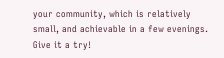your community, which is relatively small, and achievable in a few evenings. Give it a try!